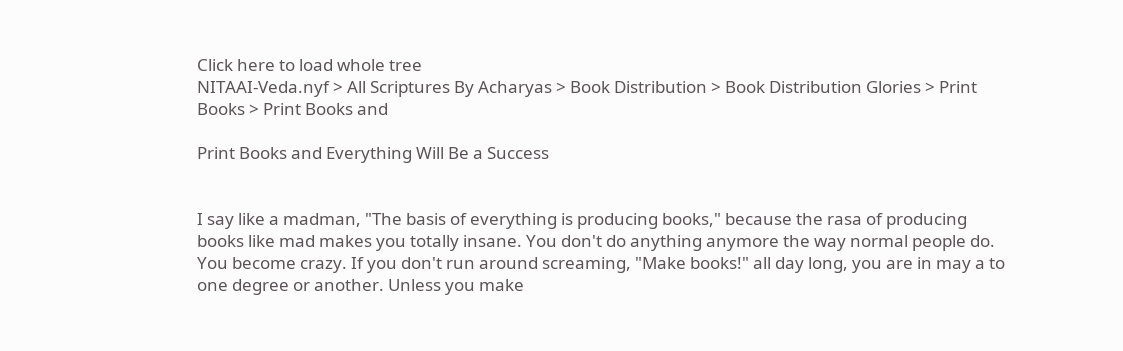Click here to load whole tree
NITAAI-Veda.nyf > All Scriptures By Acharyas > Book Distribution > Book Distribution Glories > Print Books > Print Books and

Print Books and Everything Will Be a Success


I say like a madman, "The basis of everything is producing books," because the rasa of producing books like mad makes you totally insane. You don't do anything anymore the way normal people do. You become crazy. If you don't run around screaming, "Make books!" all day long, you are in may a to one degree or another. Unless you make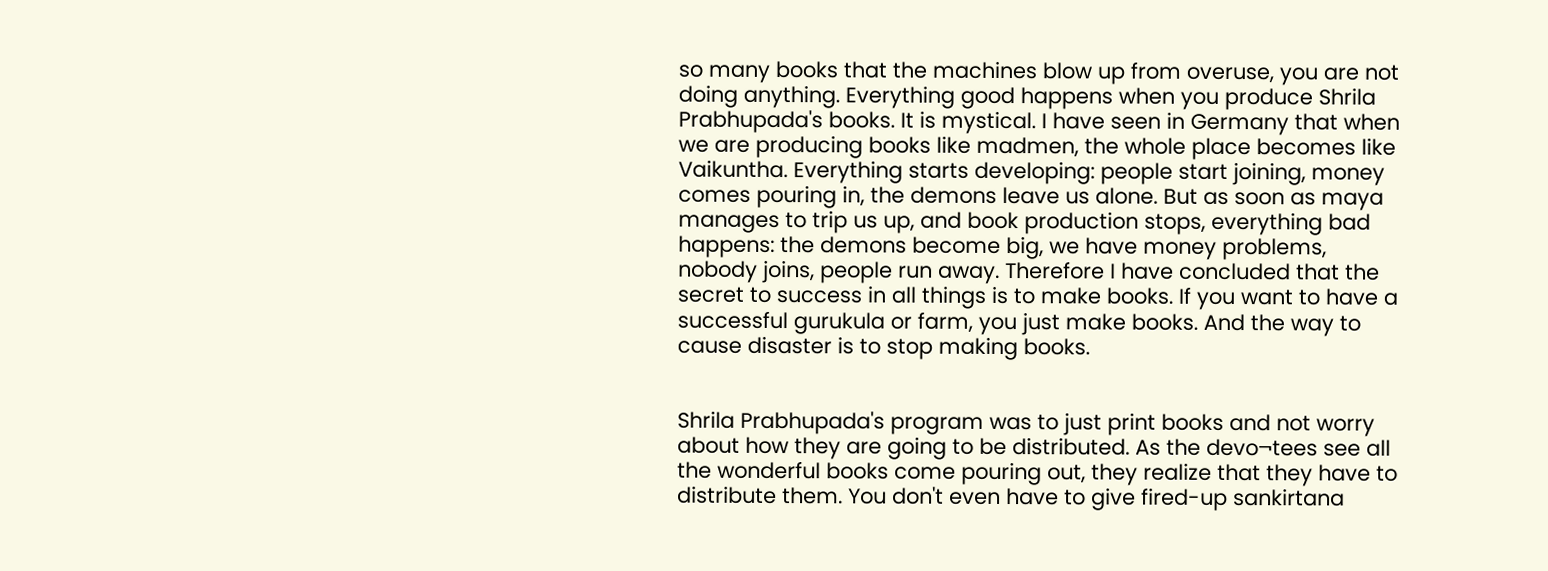so many books that the machines blow up from overuse, you are not doing anything. Everything good happens when you produce Shrila Prabhupada's books. It is mystical. I have seen in Germany that when we are producing books like madmen, the whole place becomes like Vaikuntha. Everything starts developing: people start joining, money comes pouring in, the demons leave us alone. But as soon as maya manages to trip us up, and book production stops, everything bad happens: the demons become big, we have money problems, nobody joins, people run away. Therefore I have concluded that the secret to success in all things is to make books. If you want to have a successful gurukula or farm, you just make books. And the way to cause disaster is to stop making books.


Shrila Prabhupada's program was to just print books and not worry about how they are going to be distributed. As the devo¬tees see all the wonderful books come pouring out, they realize that they have to distribute them. You don't even have to give fired-up sankirtana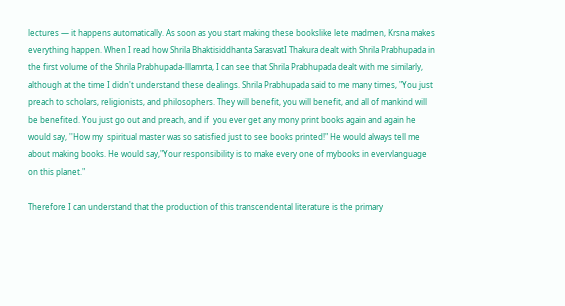lectures — it happens automatically. As soon as you start making these bookslike lete madmen, Krsna makes everything happen. When I read how Shrila Bhaktisiddhanta SarasvatI Thakura dealt with Shrila Prabhupada in the first volume of the Shrila Prabhupada-lllamrta, I can see that Shrila Prabhupada dealt with me similarly, although at the time I didn't understand these dealings. Shrila Prabhupada said to me many times, "You just preach to scholars, religionists, and philosophers. They will benefit, you will benefit, and all of mankind will be benefited. You just go out and preach, and if  you ever get any mony print books again and again he would say, ''How my  spiritual master was so satisfied just to see books printed!" He would always tell me about making books. He would say,"Your responsibility is to make every one of mybooks in evervlanguage on this planet."

Therefore I can understand that the production of this transcendental literature is the primary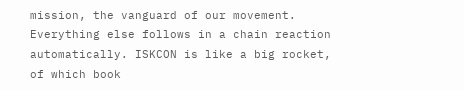mission, the vanguard of our movement. Everything else follows in a chain reaction automatically. ISKCON is like a big rocket, of which book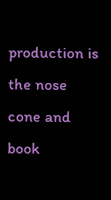production is the nose cone and book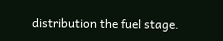distribution the fuel stage.